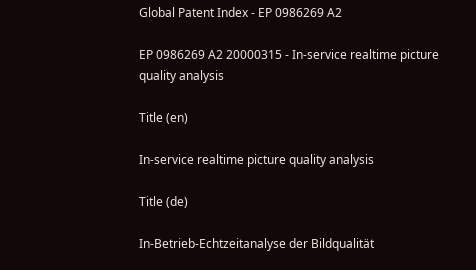Global Patent Index - EP 0986269 A2

EP 0986269 A2 20000315 - In-service realtime picture quality analysis

Title (en)

In-service realtime picture quality analysis

Title (de)

In-Betrieb-Echtzeitanalyse der Bildqualität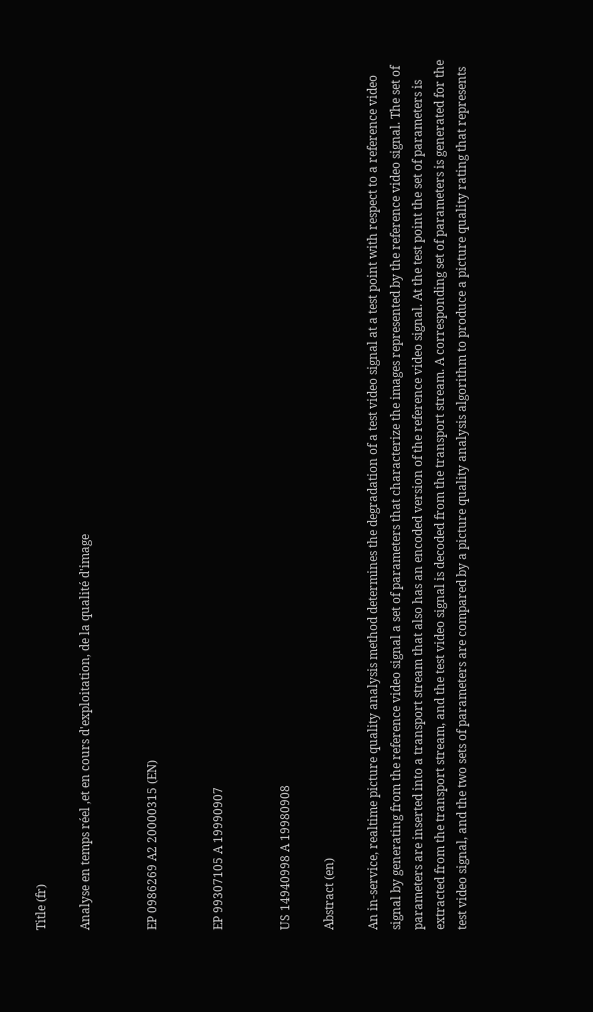Title (fr)

Analyse en temps réel ,et en cours d'exploitation, de la qualité d'image


EP 0986269 A2 20000315 (EN)


EP 99307105 A 19990907


US 14940998 A 19980908

Abstract (en)

An in-service, realtime picture quality analysis method determines the degradation of a test video signal at a test point with respect to a reference video signal by generating from the reference video signal a set of parameters that characterize the images represented by the reference video signal. The set of parameters are inserted into a transport stream that also has an encoded version of the reference video signal. At the test point the set of parameters is extracted from the transport stream, and the test video signal is decoded from the transport stream. A corresponding set of parameters is generated for the test video signal, and the two sets of parameters are compared by a picture quality analysis algorithm to produce a picture quality rating that represents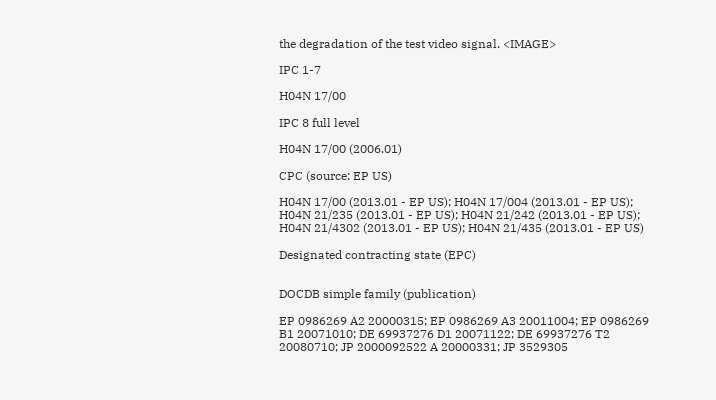the degradation of the test video signal. <IMAGE>

IPC 1-7

H04N 17/00

IPC 8 full level

H04N 17/00 (2006.01)

CPC (source: EP US)

H04N 17/00 (2013.01 - EP US); H04N 17/004 (2013.01 - EP US); H04N 21/235 (2013.01 - EP US); H04N 21/242 (2013.01 - EP US); H04N 21/4302 (2013.01 - EP US); H04N 21/435 (2013.01 - EP US)

Designated contracting state (EPC)


DOCDB simple family (publication)

EP 0986269 A2 20000315; EP 0986269 A3 20011004; EP 0986269 B1 20071010; DE 69937276 D1 20071122; DE 69937276 T2 20080710; JP 2000092522 A 20000331; JP 3529305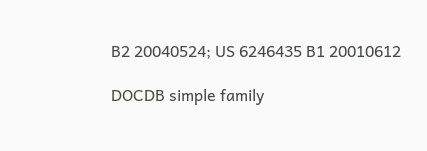B2 20040524; US 6246435 B1 20010612

DOCDB simple family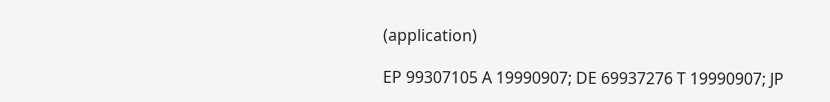(application)

EP 99307105 A 19990907; DE 69937276 T 19990907; JP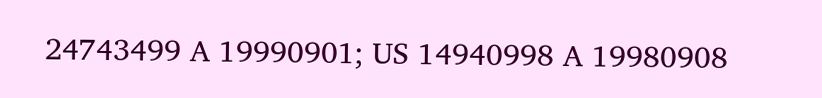24743499 A 19990901; US 14940998 A 19980908